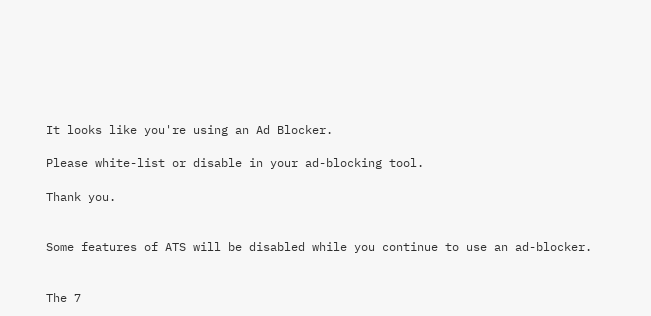It looks like you're using an Ad Blocker.

Please white-list or disable in your ad-blocking tool.

Thank you.


Some features of ATS will be disabled while you continue to use an ad-blocker.


The 7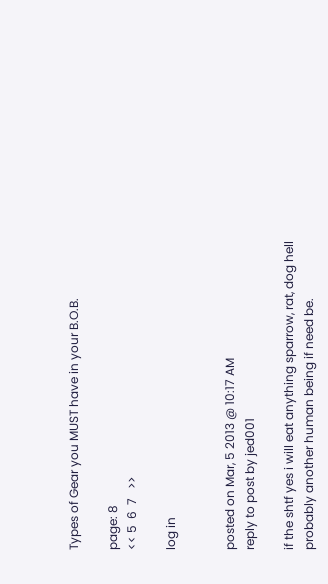Types of Gear you MUST have in your B.O.B.

page: 8
<< 5  6  7   >>

log in


posted on Mar, 5 2013 @ 10:17 AM
reply to post by jed001

if the shtf yes i will eat anything sparrow, rat, dog hell probably another human being if need be.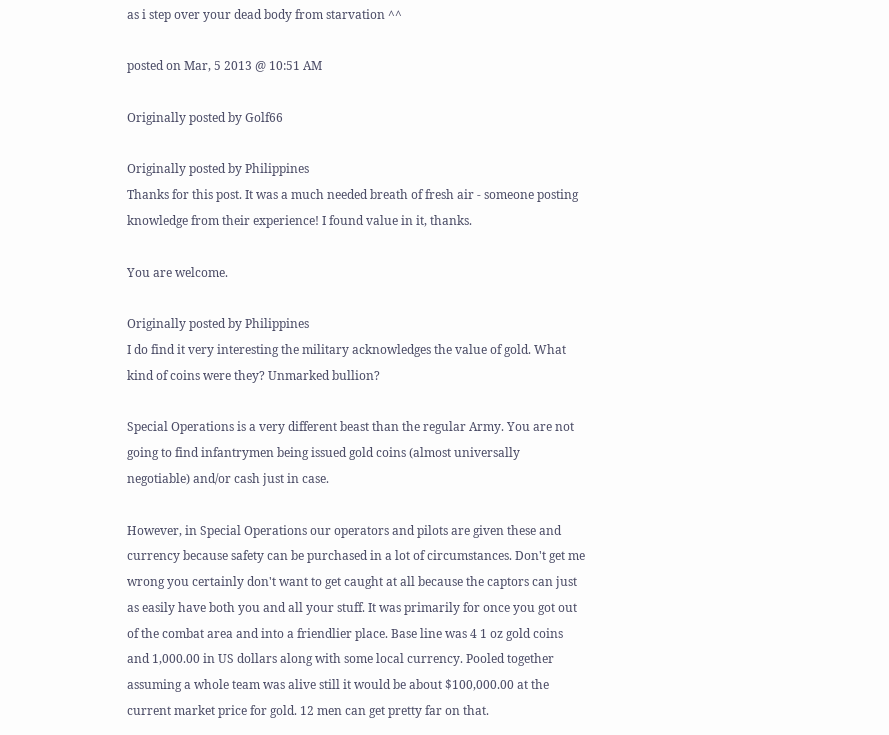as i step over your dead body from starvation ^^

posted on Mar, 5 2013 @ 10:51 AM

Originally posted by Golf66

Originally posted by Philippines
Thanks for this post. It was a much needed breath of fresh air - someone posting knowledge from their experience! I found value in it, thanks.

You are welcome.

Originally posted by Philippines
I do find it very interesting the military acknowledges the value of gold. What kind of coins were they? Unmarked bullion?

Special Operations is a very different beast than the regular Army. You are not going to find infantrymen being issued gold coins (almost universally negotiable) and/or cash just in case.

However, in Special Operations our operators and pilots are given these and currency because safety can be purchased in a lot of circumstances. Don't get me wrong you certainly don't want to get caught at all because the captors can just as easily have both you and all your stuff. It was primarily for once you got out of the combat area and into a friendlier place. Base line was 4 1 oz gold coins and 1,000.00 in US dollars along with some local currency. Pooled together assuming a whole team was alive still it would be about $100,000.00 at the current market price for gold. 12 men can get pretty far on that.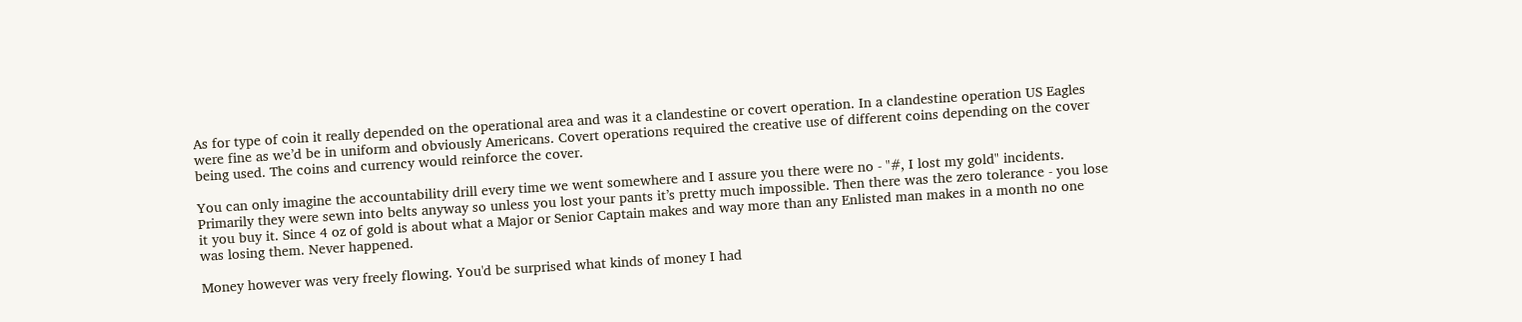As for type of coin it really depended on the operational area and was it a clandestine or covert operation. In a clandestine operation US Eagles were fine as we’d be in uniform and obviously Americans. Covert operations required the creative use of different coins depending on the cover being used. The coins and currency would reinforce the cover.

You can only imagine the accountability drill every time we went somewhere and I assure you there were no - "#, I lost my gold" incidents. Primarily they were sewn into belts anyway so unless you lost your pants it’s pretty much impossible. Then there was the zero tolerance - you lose it you buy it. Since 4 oz of gold is about what a Major or Senior Captain makes and way more than any Enlisted man makes in a month no one was losing them. Never happened.

Money however was very freely flowing. You'd be surprised what kinds of money I had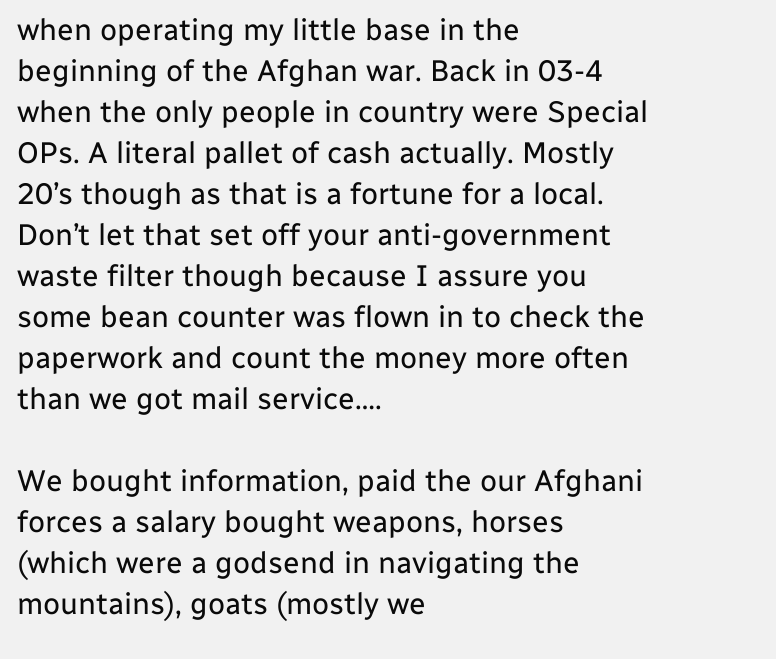when operating my little base in the beginning of the Afghan war. Back in 03-4 when the only people in country were Special OPs. A literal pallet of cash actually. Mostly 20’s though as that is a fortune for a local. Don’t let that set off your anti-government waste filter though because I assure you some bean counter was flown in to check the paperwork and count the money more often than we got mail service….

We bought information, paid the our Afghani forces a salary bought weapons, horses (which were a godsend in navigating the mountains), goats (mostly we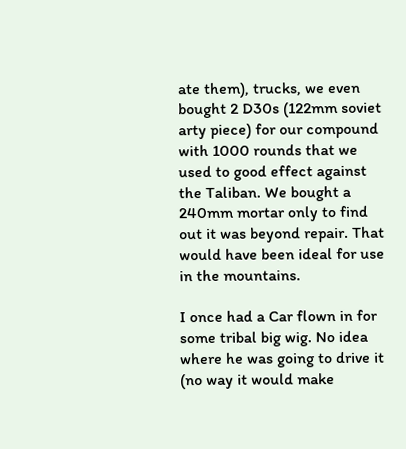ate them), trucks, we even bought 2 D30s (122mm soviet arty piece) for our compound with 1000 rounds that we used to good effect against the Taliban. We bought a 240mm mortar only to find out it was beyond repair. That would have been ideal for use in the mountains.

I once had a Car flown in for some tribal big wig. No idea where he was going to drive it (no way it would make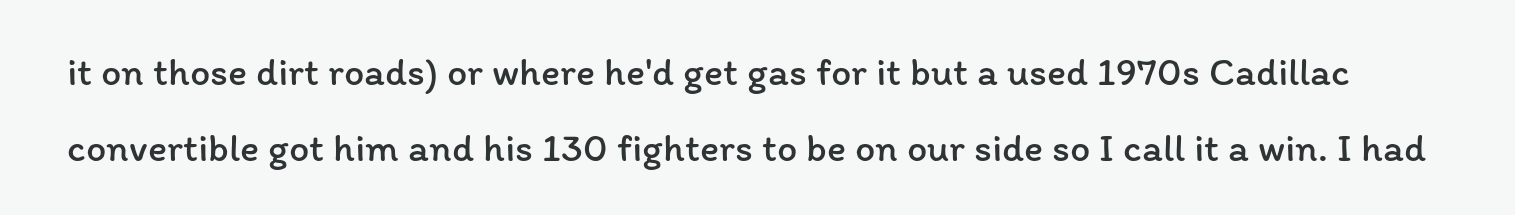it on those dirt roads) or where he'd get gas for it but a used 1970s Cadillac convertible got him and his 130 fighters to be on our side so I call it a win. I had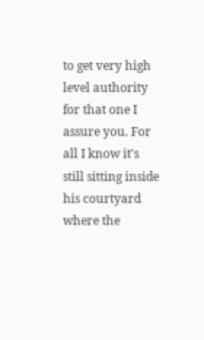to get very high level authority for that one I assure you. For all I know it's still sitting inside his courtyard where the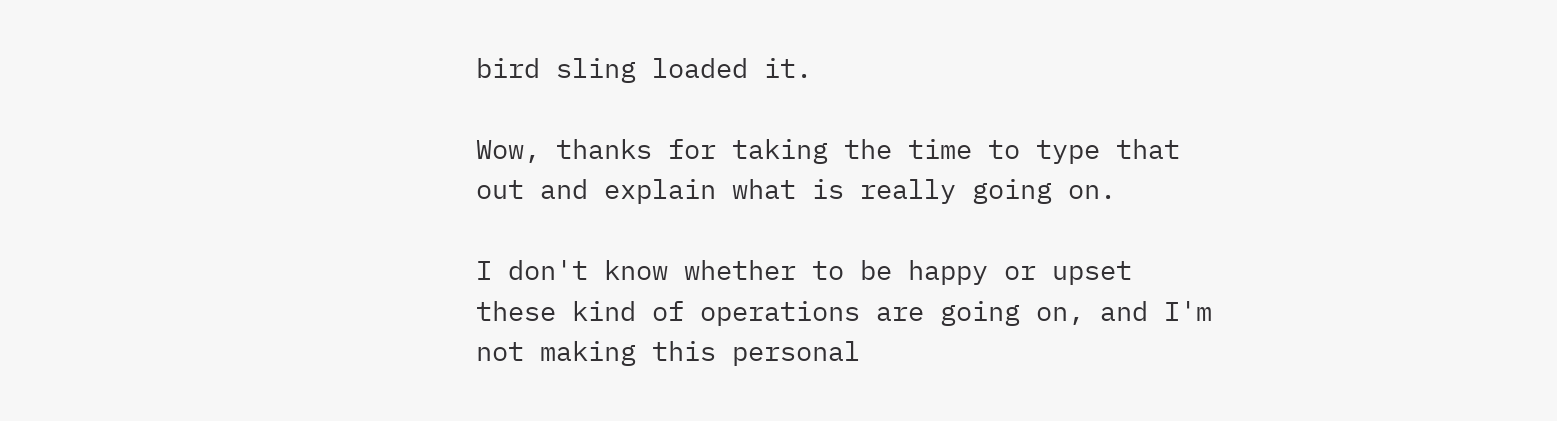bird sling loaded it.

Wow, thanks for taking the time to type that out and explain what is really going on.

I don't know whether to be happy or upset these kind of operations are going on, and I'm not making this personal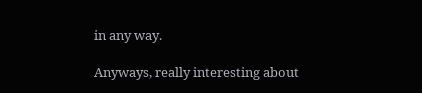in any way.

Anyways, really interesting about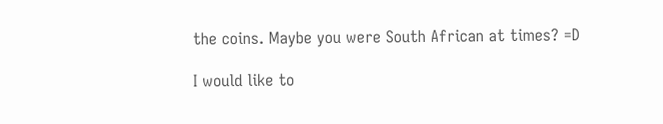the coins. Maybe you were South African at times? =D

I would like to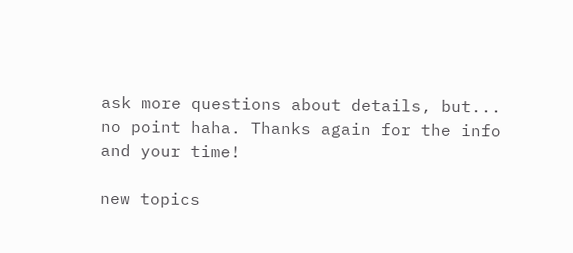ask more questions about details, but... no point haha. Thanks again for the info and your time!

new topics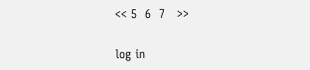<< 5  6  7   >>

log in